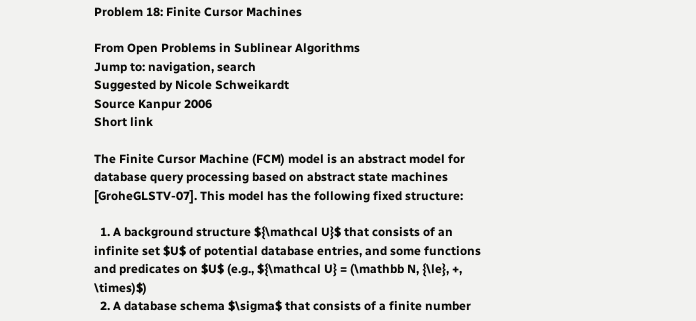Problem 18: Finite Cursor Machines

From Open Problems in Sublinear Algorithms
Jump to: navigation, search
Suggested by Nicole Schweikardt
Source Kanpur 2006
Short link

The Finite Cursor Machine (FCM) model is an abstract model for database query processing based on abstract state machines [GroheGLSTV-07]. This model has the following fixed structure:

  1. A background structure ${\mathcal U}$ that consists of an infinite set $U$ of potential database entries, and some functions and predicates on $U$ (e.g., ${\mathcal U} = (\mathbb N, {\le}, +, \times)$)
  2. A database schema $\sigma$ that consists of a finite number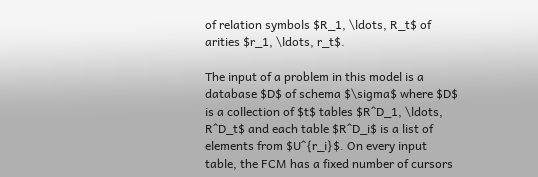of relation symbols $R_1, \ldots, R_t$ of arities $r_1, \ldots, r_t$.

The input of a problem in this model is a database $D$ of schema $\sigma$ where $D$ is a collection of $t$ tables $R^D_1, \ldots, R^D_t$ and each table $R^D_i$ is a list of elements from $U^{r_i}$. On every input table, the FCM has a fixed number of cursors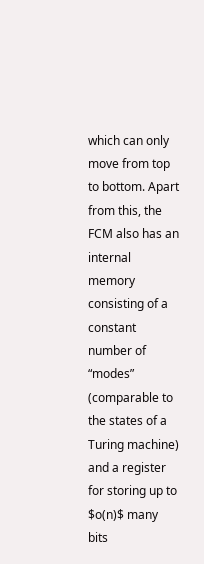which can only move from top to bottom. Apart from this, the FCM also has an internal memory consisting of a constant number of “modes” (comparable to the states of a Turing machine) and a register for storing up to $o(n)$ many bits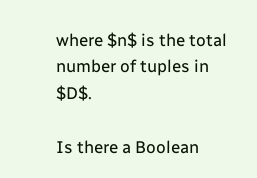where $n$ is the total number of tuples in $D$.

Is there a Boolean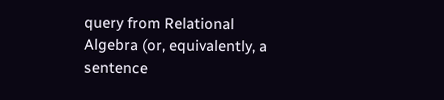query from Relational Algebra (or, equivalently, a sentence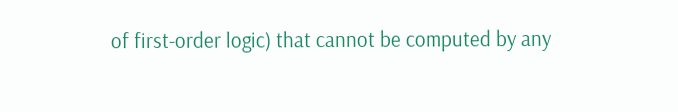of first-order logic) that cannot be computed by any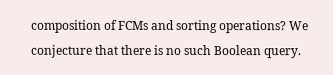composition of FCMs and sorting operations? We conjecture that there is no such Boolean query.